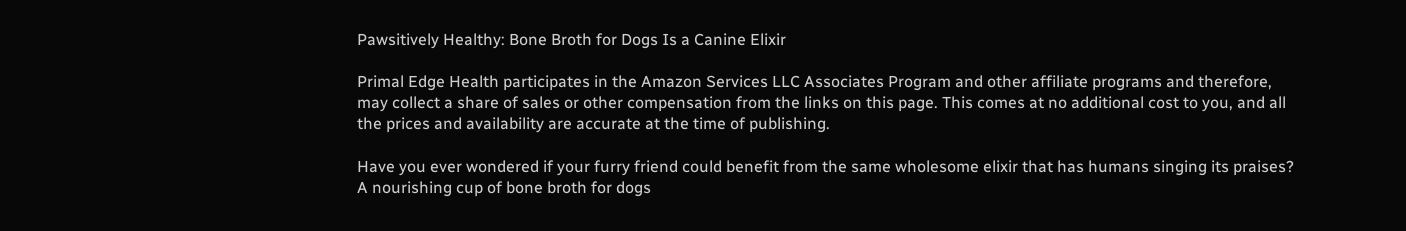Pawsitively Healthy: Bone Broth for Dogs Is a Canine Elixir

Primal Edge Health participates in the Amazon Services LLC Associates Program and other affiliate programs and therefore, may collect a share of sales or other compensation from the links on this page. This comes at no additional cost to you, and all the prices and availability are accurate at the time of publishing.

Have you ever wondered if your furry friend could benefit from the same wholesome elixir that has humans singing its praises? A nourishing cup of bone broth for dogs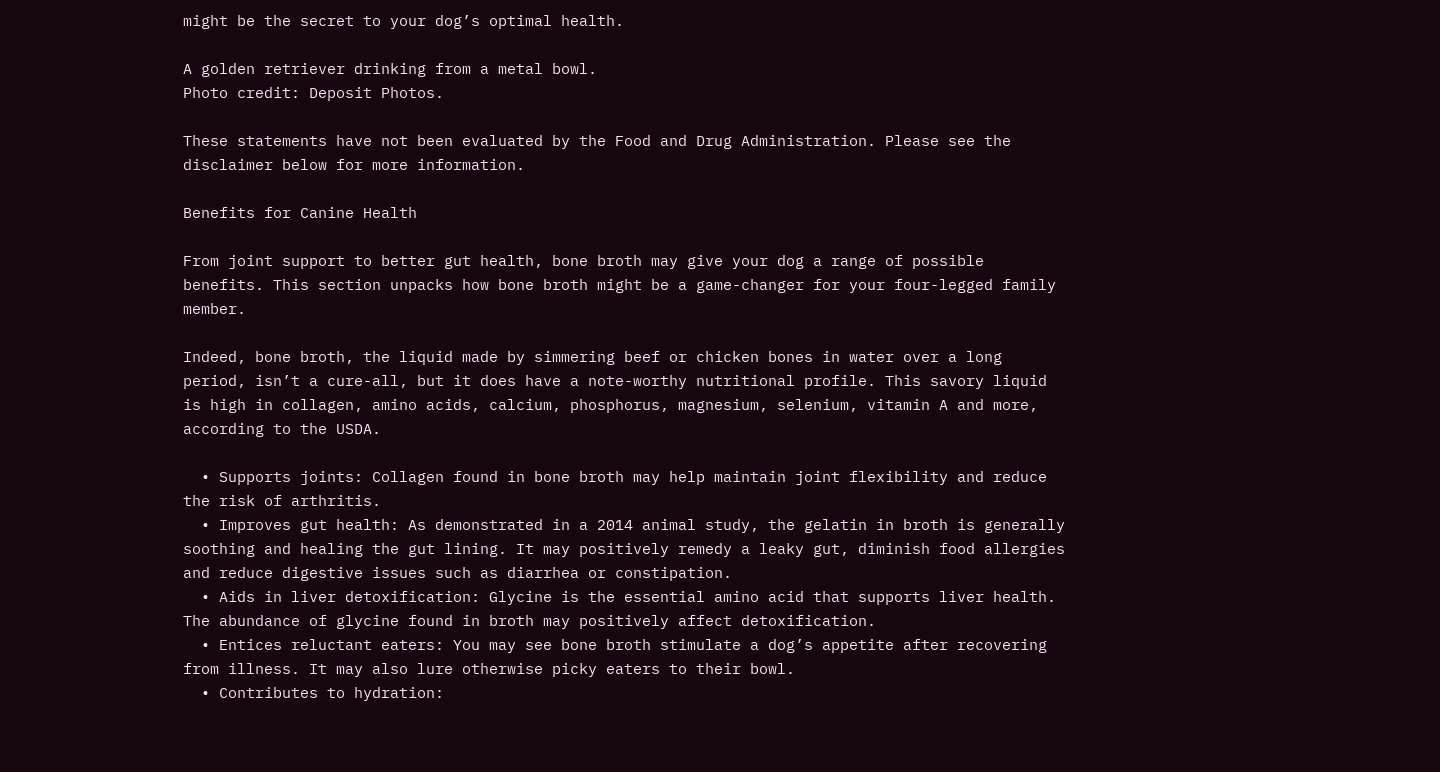might be the secret to your dog’s optimal health.

A golden retriever drinking from a metal bowl.
Photo credit: Deposit Photos.

These statements have not been evaluated by the Food and Drug Administration. Please see the disclaimer below for more information.

Benefits for Canine Health

From joint support to better gut health, bone broth may give your dog a range of possible benefits. This section unpacks how bone broth might be a game-changer for your four-legged family member.

Indeed, bone broth, the liquid made by simmering beef or chicken bones in water over a long period, isn’t a cure-all, but it does have a note-worthy nutritional profile. This savory liquid is high in collagen, amino acids, calcium, phosphorus, magnesium, selenium, vitamin A and more, according to the USDA.

  • Supports joints: Collagen found in bone broth may help maintain joint flexibility and reduce the risk of arthritis.
  • Improves gut health: As demonstrated in a 2014 animal study, the gelatin in broth is generally soothing and healing the gut lining. It may positively remedy a leaky gut, diminish food allergies and reduce digestive issues such as diarrhea or constipation.
  • Aids in liver detoxification: Glycine is the essential amino acid that supports liver health. The abundance of glycine found in broth may positively affect detoxification.
  • Entices reluctant eaters: You may see bone broth stimulate a dog’s appetite after recovering from illness. It may also lure otherwise picky eaters to their bowl.
  • Contributes to hydration: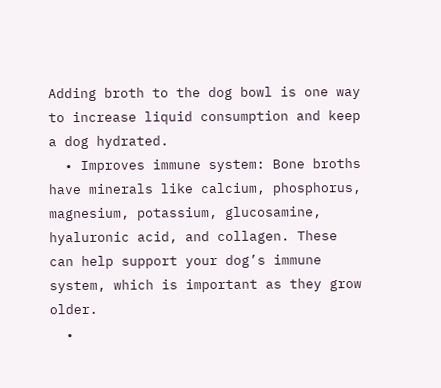Adding broth to the dog bowl is one way to increase liquid consumption and keep a dog hydrated.
  • Improves immune system: Bone broths have minerals like calcium, phosphorus, magnesium, potassium, glucosamine, hyaluronic acid, and collagen. These can help support your dog’s immune system, which is important as they grow older.
  •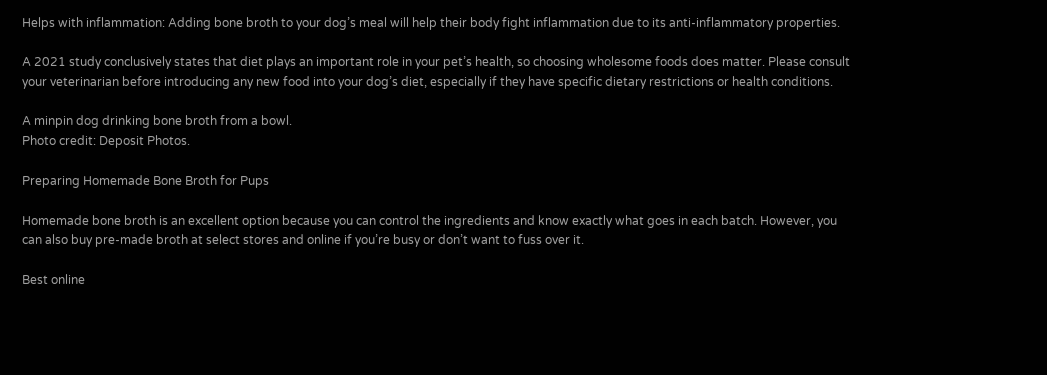Helps with inflammation: Adding bone broth to your dog’s meal will help their body fight inflammation due to its anti-inflammatory properties.

A 2021 study conclusively states that diet plays an important role in your pet’s health, so choosing wholesome foods does matter. Please consult your veterinarian before introducing any new food into your dog’s diet, especially if they have specific dietary restrictions or health conditions.

A minpin dog drinking bone broth from a bowl.
Photo credit: Deposit Photos.

Preparing Homemade Bone Broth for Pups

Homemade bone broth is an excellent option because you can control the ingredients and know exactly what goes in each batch. However, you can also buy pre-made broth at select stores and online if you’re busy or don’t want to fuss over it.

Best online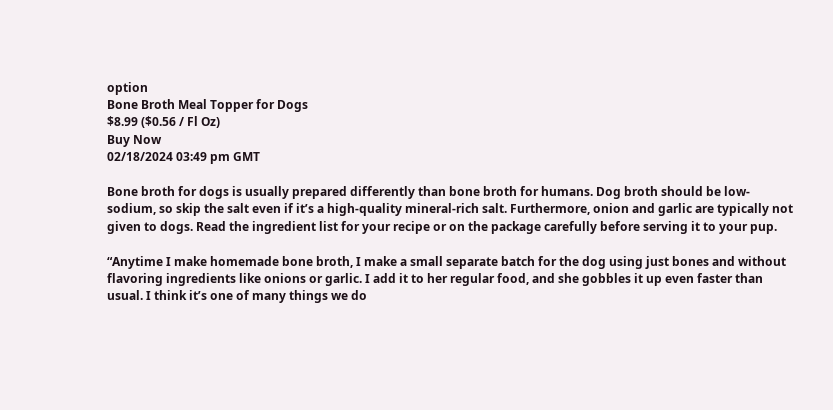option
Bone Broth Meal Topper for Dogs
$8.99 ($0.56 / Fl Oz)
Buy Now
02/18/2024 03:49 pm GMT

Bone broth for dogs is usually prepared differently than bone broth for humans. Dog broth should be low-sodium, so skip the salt even if it’s a high-quality mineral-rich salt. Furthermore, onion and garlic are typically not given to dogs. Read the ingredient list for your recipe or on the package carefully before serving it to your pup.

“Anytime I make homemade bone broth, I make a small separate batch for the dog using just bones and without flavoring ingredients like onions or garlic. I add it to her regular food, and she gobbles it up even faster than usual. I think it’s one of many things we do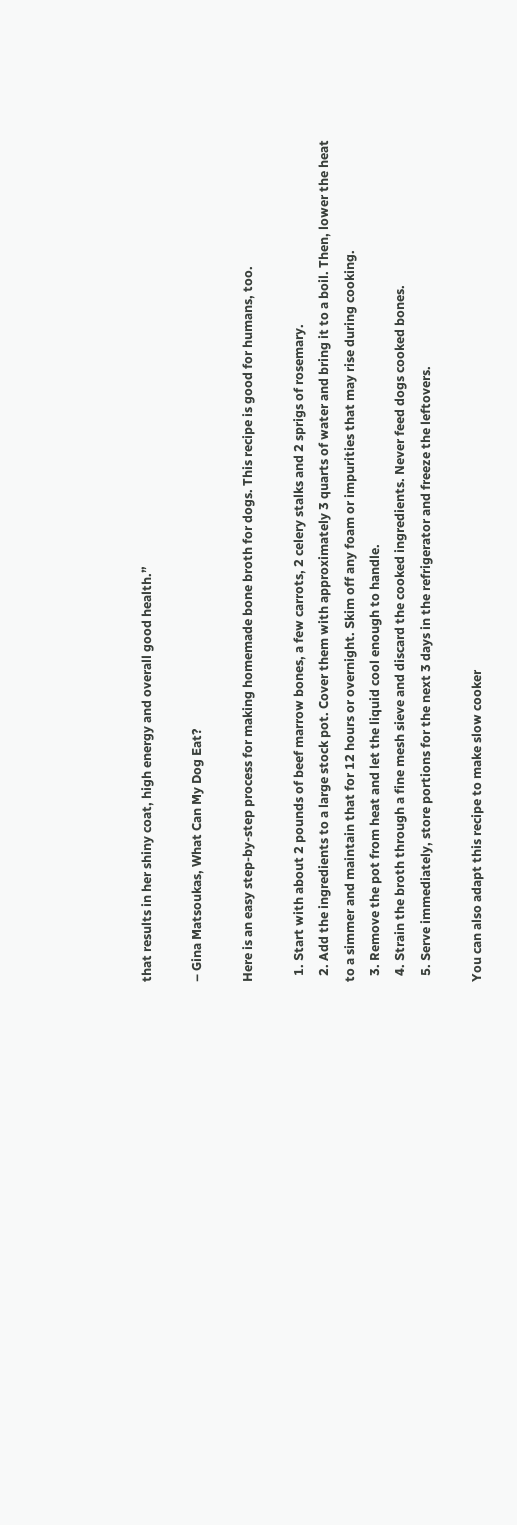that results in her shiny coat, high energy and overall good health.”

– Gina Matsoukas, What Can My Dog Eat?

Here is an easy step-by-step process for making homemade bone broth for dogs. This recipe is good for humans, too.

  1. Start with about 2 pounds of beef marrow bones, a few carrots, 2 celery stalks and 2 sprigs of rosemary.
  2. Add the ingredients to a large stock pot. Cover them with approximately 3 quarts of water and bring it to a boil. Then, lower the heat to a simmer and maintain that for 12 hours or overnight. Skim off any foam or impurities that may rise during cooking.
  3. Remove the pot from heat and let the liquid cool enough to handle.
  4. Strain the broth through a fine mesh sieve and discard the cooked ingredients. Never feed dogs cooked bones.
  5. Serve immediately, store portions for the next 3 days in the refrigerator and freeze the leftovers.

You can also adapt this recipe to make slow cooker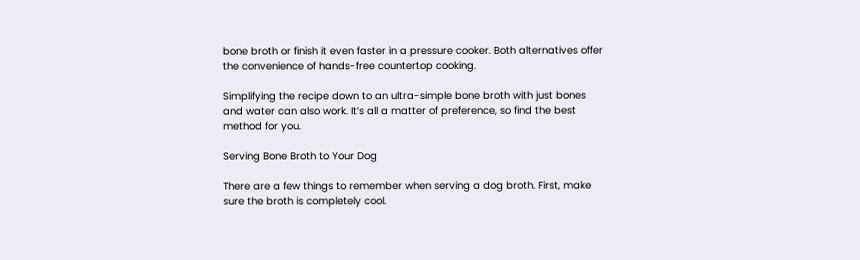bone broth or finish it even faster in a pressure cooker. Both alternatives offer the convenience of hands-free countertop cooking.

Simplifying the recipe down to an ultra-simple bone broth with just bones and water can also work. It’s all a matter of preference, so find the best method for you.

Serving Bone Broth to Your Dog

There are a few things to remember when serving a dog broth. First, make sure the broth is completely cool.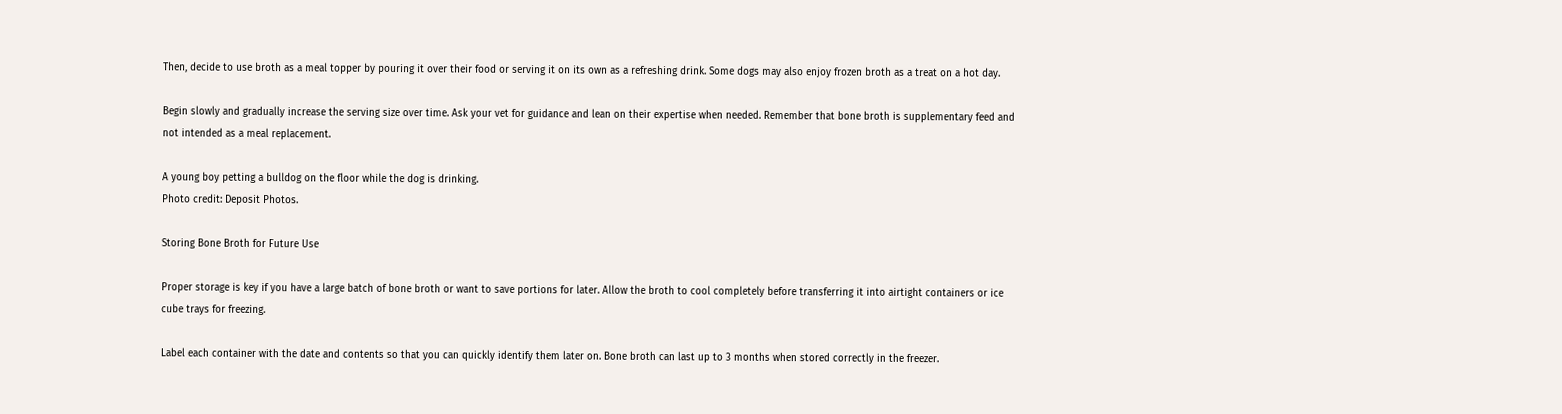Then, decide to use broth as a meal topper by pouring it over their food or serving it on its own as a refreshing drink. Some dogs may also enjoy frozen broth as a treat on a hot day.

Begin slowly and gradually increase the serving size over time. Ask your vet for guidance and lean on their expertise when needed. Remember that bone broth is supplementary feed and not intended as a meal replacement.

A young boy petting a bulldog on the floor while the dog is drinking.
Photo credit: Deposit Photos.

Storing Bone Broth for Future Use

Proper storage is key if you have a large batch of bone broth or want to save portions for later. Allow the broth to cool completely before transferring it into airtight containers or ice cube trays for freezing.

Label each container with the date and contents so that you can quickly identify them later on. Bone broth can last up to 3 months when stored correctly in the freezer.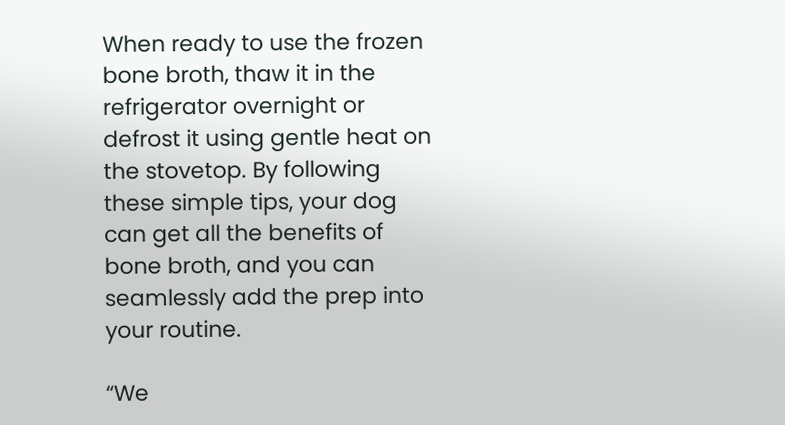When ready to use the frozen bone broth, thaw it in the refrigerator overnight or defrost it using gentle heat on the stovetop. By following these simple tips, your dog can get all the benefits of bone broth, and you can seamlessly add the prep into your routine.

“We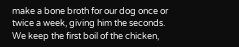make a bone broth for our dog once or twice a week, giving him the seconds. We keep the first boil of the chicken,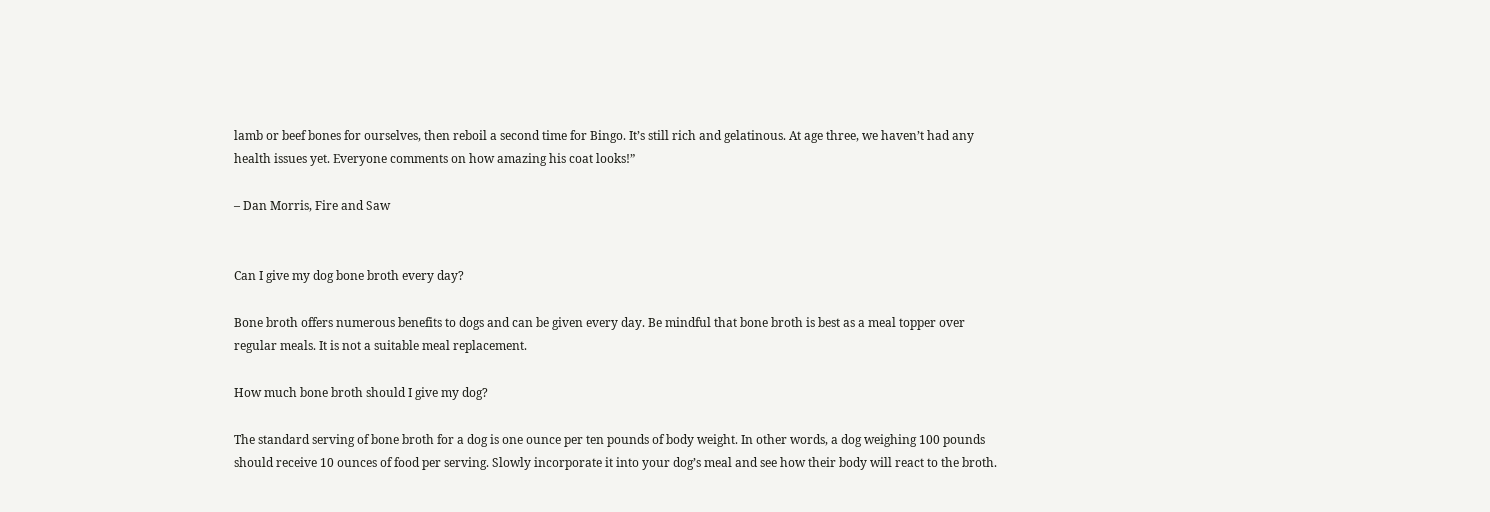lamb or beef bones for ourselves, then reboil a second time for Bingo. It’s still rich and gelatinous. At age three, we haven’t had any health issues yet. Everyone comments on how amazing his coat looks!”

– Dan Morris, Fire and Saw


Can I give my dog bone broth every day?

Bone broth offers numerous benefits to dogs and can be given every day. Be mindful that bone broth is best as a meal topper over regular meals. It is not a suitable meal replacement.

How much bone broth should I give my dog?

The standard serving of bone broth for a dog is one ounce per ten pounds of body weight. In other words, a dog weighing 100 pounds should receive 10 ounces of food per serving. Slowly incorporate it into your dog’s meal and see how their body will react to the broth.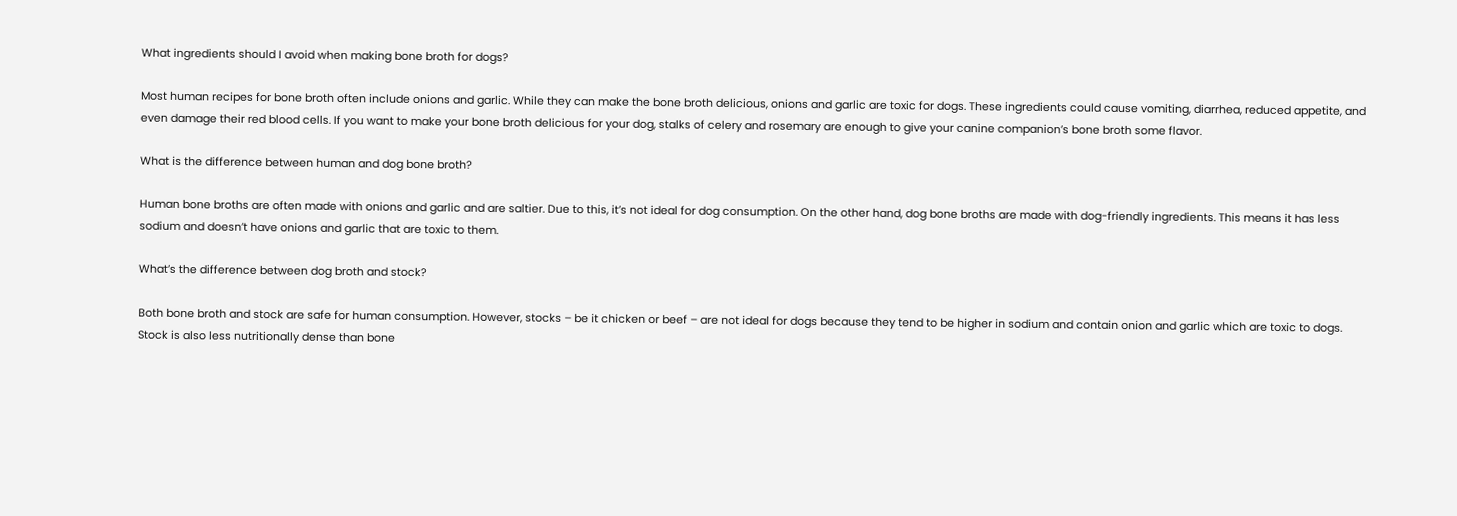What ingredients should I avoid when making bone broth for dogs?

Most human recipes for bone broth often include onions and garlic. While they can make the bone broth delicious, onions and garlic are toxic for dogs. These ingredients could cause vomiting, diarrhea, reduced appetite, and even damage their red blood cells. If you want to make your bone broth delicious for your dog, stalks of celery and rosemary are enough to give your canine companion’s bone broth some flavor.

What is the difference between human and dog bone broth?

Human bone broths are often made with onions and garlic and are saltier. Due to this, it’s not ideal for dog consumption. On the other hand, dog bone broths are made with dog-friendly ingredients. This means it has less sodium and doesn’t have onions and garlic that are toxic to them.

What’s the difference between dog broth and stock?

Both bone broth and stock are safe for human consumption. However, stocks – be it chicken or beef – are not ideal for dogs because they tend to be higher in sodium and contain onion and garlic which are toxic to dogs. Stock is also less nutritionally dense than bone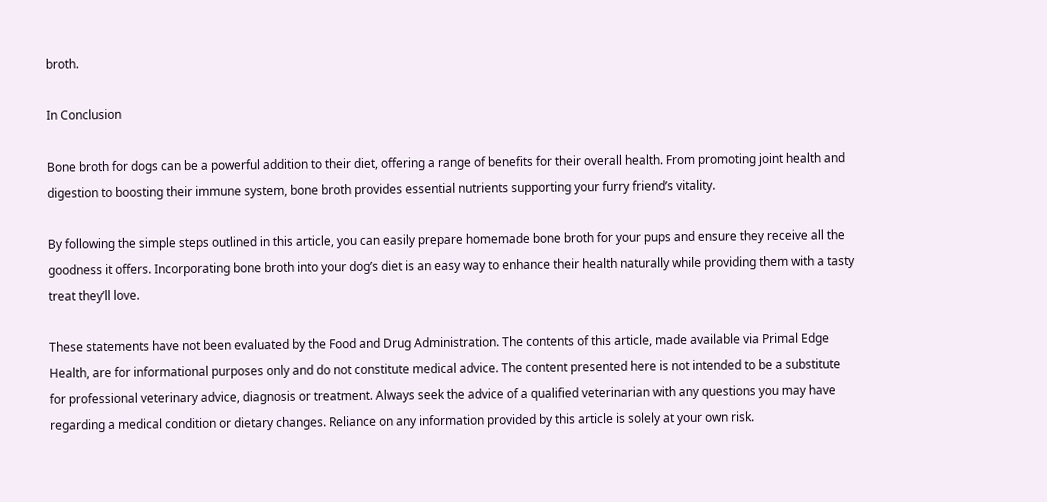broth.

In Conclusion

Bone broth for dogs can be a powerful addition to their diet, offering a range of benefits for their overall health. From promoting joint health and digestion to boosting their immune system, bone broth provides essential nutrients supporting your furry friend’s vitality.

By following the simple steps outlined in this article, you can easily prepare homemade bone broth for your pups and ensure they receive all the goodness it offers. Incorporating bone broth into your dog’s diet is an easy way to enhance their health naturally while providing them with a tasty treat they’ll love.

These statements have not been evaluated by the Food and Drug Administration. The contents of this article, made available via Primal Edge Health, are for informational purposes only and do not constitute medical advice. The content presented here is not intended to be a substitute for professional veterinary advice, diagnosis or treatment. Always seek the advice of a qualified veterinarian with any questions you may have regarding a medical condition or dietary changes. Reliance on any information provided by this article is solely at your own risk.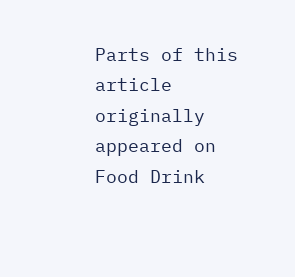Parts of this article originally appeared on Food Drink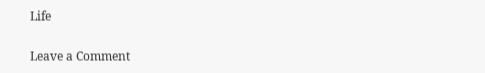Life

Leave a Comment